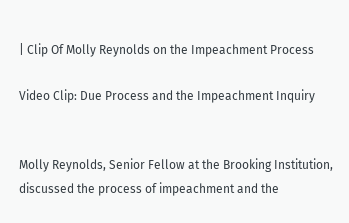| Clip Of Molly Reynolds on the Impeachment Process

Video Clip: Due Process and the Impeachment Inquiry


Molly Reynolds, Senior Fellow at the Brooking Institution, discussed the process of impeachment and the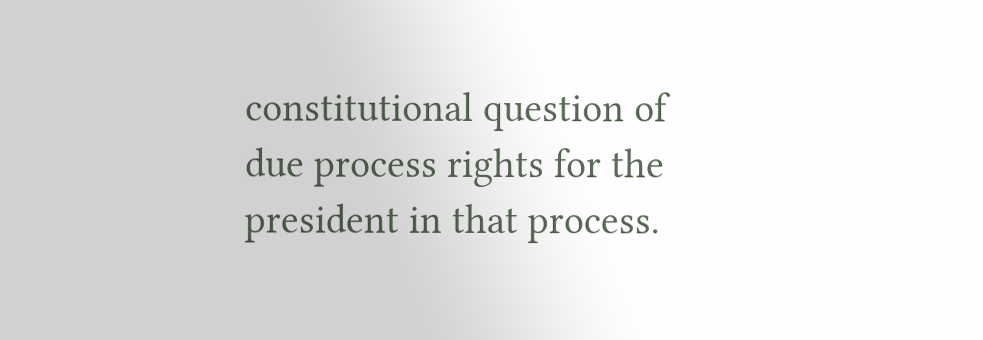constitutional question of due process rights for the president in that process.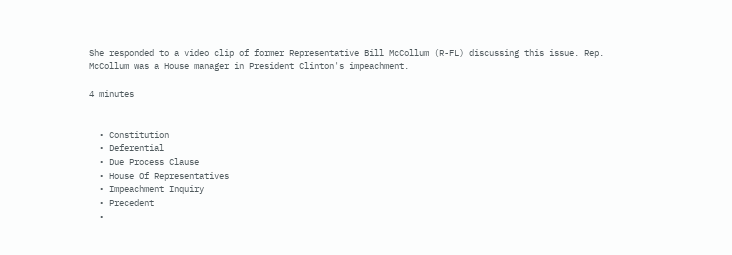She responded to a video clip of former Representative Bill McCollum (R-FL) discussing this issue. Rep. McCollum was a House manager in President Clinton's impeachment.

4 minutes


  • Constitution
  • Deferential
  • Due Process Clause
  • House Of Representatives
  • Impeachment Inquiry
  • Precedent
  •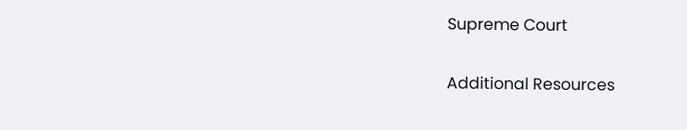Supreme Court

Additional Resources